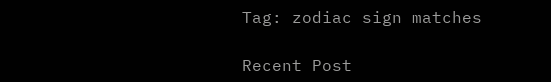Tag: zodiac sign matches

Recent Post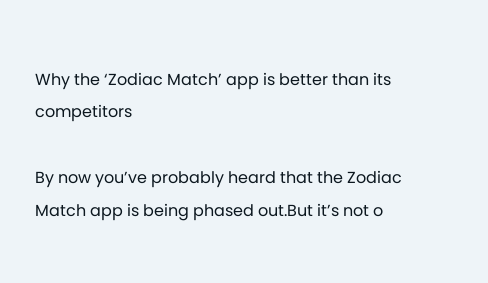Why the ‘Zodiac Match’ app is better than its competitors

By now you’ve probably heard that the Zodiac Match app is being phased out.But it’s not o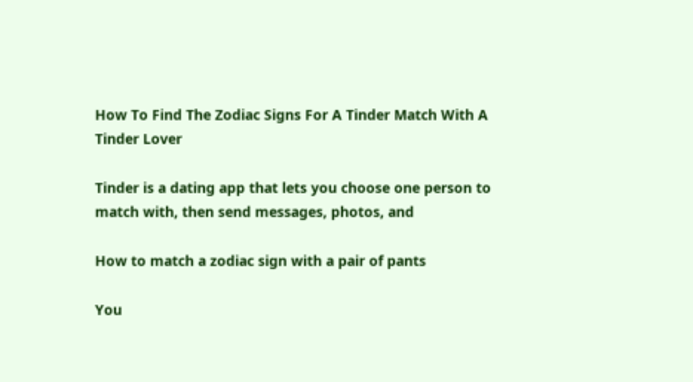How To Find The Zodiac Signs For A Tinder Match With A Tinder Lover

Tinder is a dating app that lets you choose one person to match with, then send messages, photos, and

How to match a zodiac sign with a pair of pants

You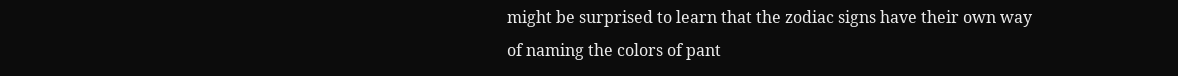might be surprised to learn that the zodiac signs have their own way of naming the colors of pant